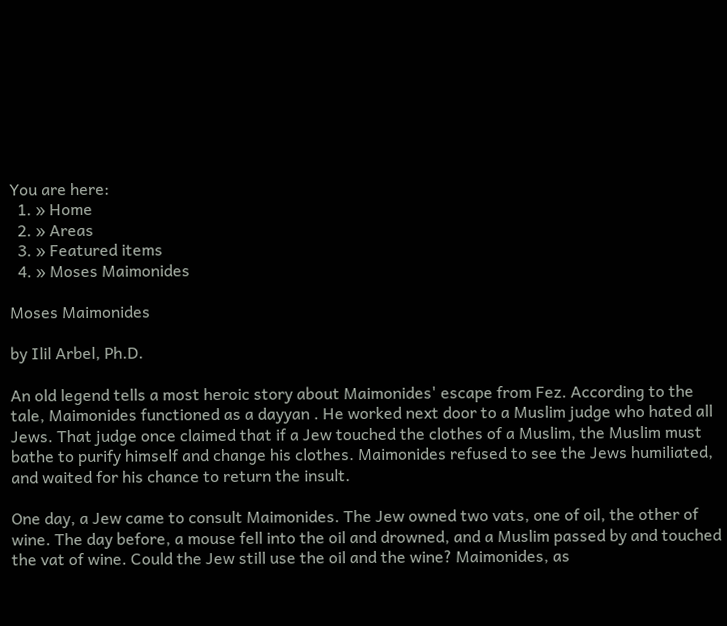You are here:
  1. » Home
  2. » Areas
  3. » Featured items
  4. » Moses Maimonides

Moses Maimonides

by Ilil Arbel, Ph.D.

An old legend tells a most heroic story about Maimonides' escape from Fez. According to the tale, Maimonides functioned as a dayyan . He worked next door to a Muslim judge who hated all Jews. That judge once claimed that if a Jew touched the clothes of a Muslim, the Muslim must bathe to purify himself and change his clothes. Maimonides refused to see the Jews humiliated, and waited for his chance to return the insult.

One day, a Jew came to consult Maimonides. The Jew owned two vats, one of oil, the other of wine. The day before, a mouse fell into the oil and drowned, and a Muslim passed by and touched the vat of wine. Could the Jew still use the oil and the wine? Maimonides, as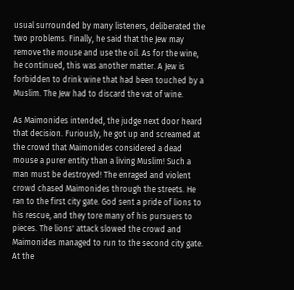usual surrounded by many listeners, deliberated the two problems. Finally, he said that the Jew may remove the mouse and use the oil. As for the wine, he continued, this was another matter. A Jew is forbidden to drink wine that had been touched by a Muslim. The Jew had to discard the vat of wine.

As Maimonides intended, the judge next door heard that decision. Furiously, he got up and screamed at the crowd that Maimonides considered a dead mouse a purer entity than a living Muslim! Such a man must be destroyed! The enraged and violent crowd chased Maimonides through the streets. He ran to the first city gate. God sent a pride of lions to his rescue, and they tore many of his pursuers to pieces. The lions' attack slowed the crowd and Maimonides managed to run to the second city gate. At the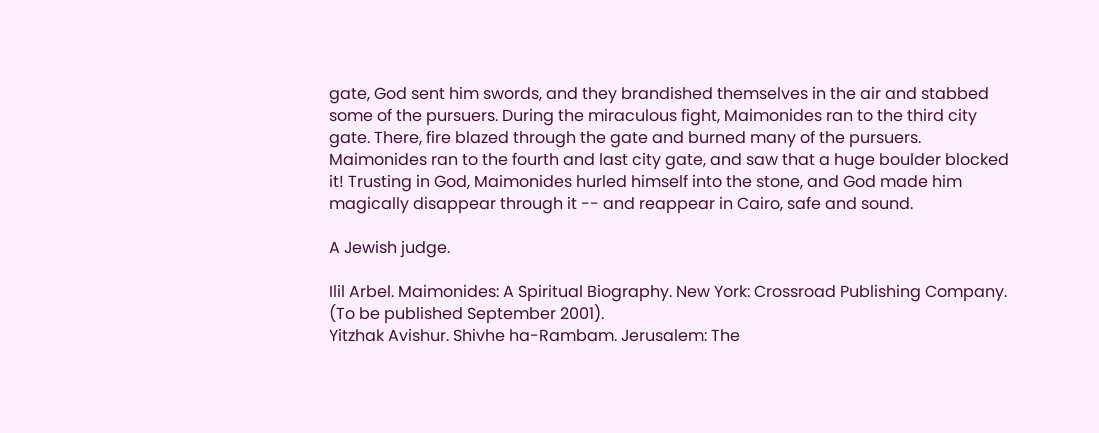gate, God sent him swords, and they brandished themselves in the air and stabbed some of the pursuers. During the miraculous fight, Maimonides ran to the third city gate. There, fire blazed through the gate and burned many of the pursuers. Maimonides ran to the fourth and last city gate, and saw that a huge boulder blocked it! Trusting in God, Maimonides hurled himself into the stone, and God made him magically disappear through it -- and reappear in Cairo, safe and sound.

A Jewish judge.

Ilil Arbel. Maimonides: A Spiritual Biography. New York: Crossroad Publishing Company. (To be published September 2001).
Yitzhak Avishur. Shivhe ha-Rambam. Jerusalem: The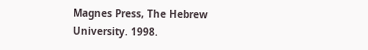Magnes Press, The Hebrew University. 1998.